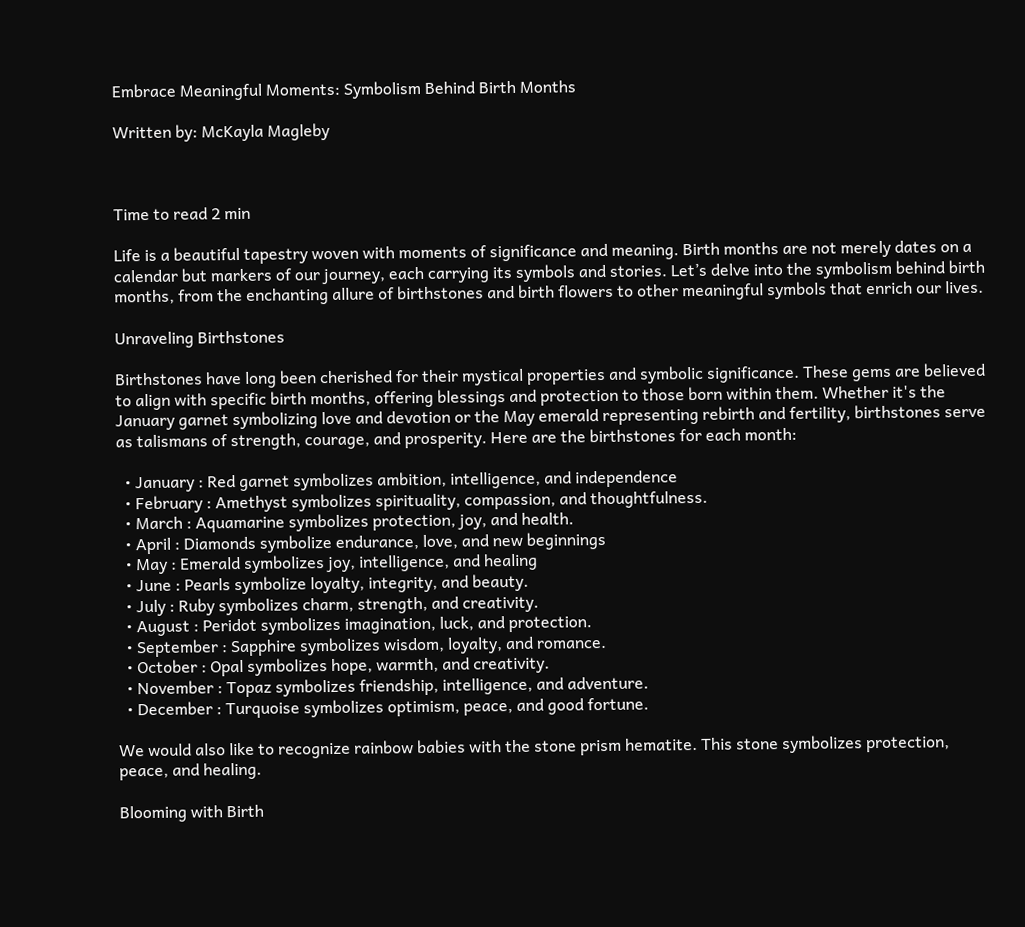Embrace Meaningful Moments: Symbolism Behind Birth Months

Written by: McKayla Magleby



Time to read 2 min

Life is a beautiful tapestry woven with moments of significance and meaning. Birth months are not merely dates on a calendar but markers of our journey, each carrying its symbols and stories. Let’s delve into the symbolism behind birth months, from the enchanting allure of birthstones and birth flowers to other meaningful symbols that enrich our lives.

Unraveling Birthstones

Birthstones have long been cherished for their mystical properties and symbolic significance. These gems are believed to align with specific birth months, offering blessings and protection to those born within them. Whether it's the January garnet symbolizing love and devotion or the May emerald representing rebirth and fertility, birthstones serve as talismans of strength, courage, and prosperity. Here are the birthstones for each month:

  • January : Red garnet symbolizes ambition, intelligence, and independence
  • February : Amethyst symbolizes spirituality, compassion, and thoughtfulness.
  • March : Aquamarine symbolizes protection, joy, and health.
  • April : Diamonds symbolize endurance, love, and new beginnings
  • May : Emerald symbolizes joy, intelligence, and healing
  • June : Pearls symbolize loyalty, integrity, and beauty.
  • July : Ruby symbolizes charm, strength, and creativity.
  • August : Peridot symbolizes imagination, luck, and protection.
  • September : Sapphire symbolizes wisdom, loyalty, and romance.
  • October : Opal symbolizes hope, warmth, and creativity.
  • November : Topaz symbolizes friendship, intelligence, and adventure.
  • December : Turquoise symbolizes optimism, peace, and good fortune.

We would also like to recognize rainbow babies with the stone prism hematite. This stone symbolizes protection, peace, and healing.

Blooming with Birth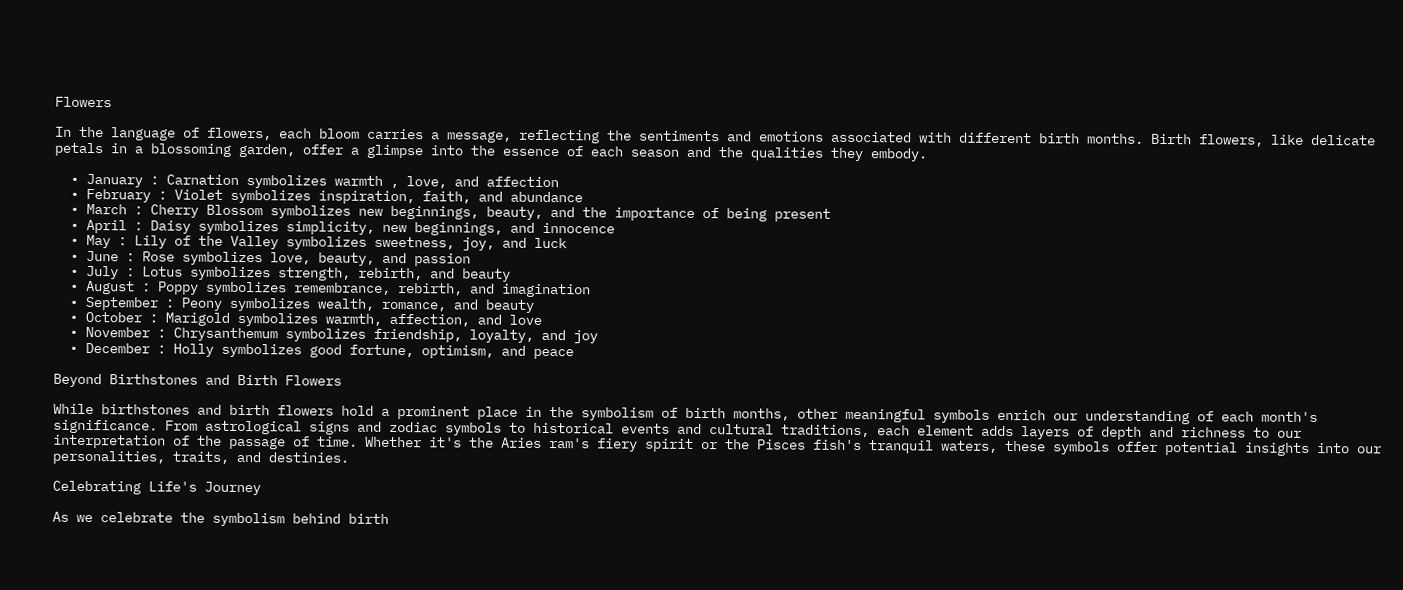Flowers

In the language of flowers, each bloom carries a message, reflecting the sentiments and emotions associated with different birth months. Birth flowers, like delicate petals in a blossoming garden, offer a glimpse into the essence of each season and the qualities they embody.

  • January : Carnation symbolizes warmth , love, and affection
  • February : Violet symbolizes inspiration, faith, and abundance
  • March : Cherry Blossom symbolizes new beginnings, beauty, and the importance of being present
  • April : Daisy symbolizes simplicity, new beginnings, and innocence
  • May : Lily of the Valley symbolizes sweetness, joy, and luck
  • June : Rose symbolizes love, beauty, and passion
  • July : Lotus symbolizes strength, rebirth, and beauty
  • August : Poppy symbolizes remembrance, rebirth, and imagination
  • September : Peony symbolizes wealth, romance, and beauty
  • October : Marigold symbolizes warmth, affection, and love
  • November : Chrysanthemum symbolizes friendship, loyalty, and joy
  • December : Holly symbolizes good fortune, optimism, and peace

Beyond Birthstones and Birth Flowers

While birthstones and birth flowers hold a prominent place in the symbolism of birth months, other meaningful symbols enrich our understanding of each month's significance. From astrological signs and zodiac symbols to historical events and cultural traditions, each element adds layers of depth and richness to our interpretation of the passage of time. Whether it's the Aries ram's fiery spirit or the Pisces fish's tranquil waters, these symbols offer potential insights into our personalities, traits, and destinies.

Celebrating Life's Journey

As we celebrate the symbolism behind birth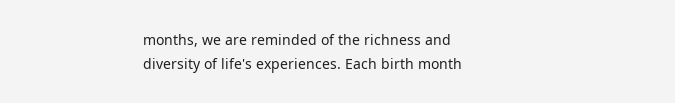months, we are reminded of the richness and diversity of life's experiences. Each birth month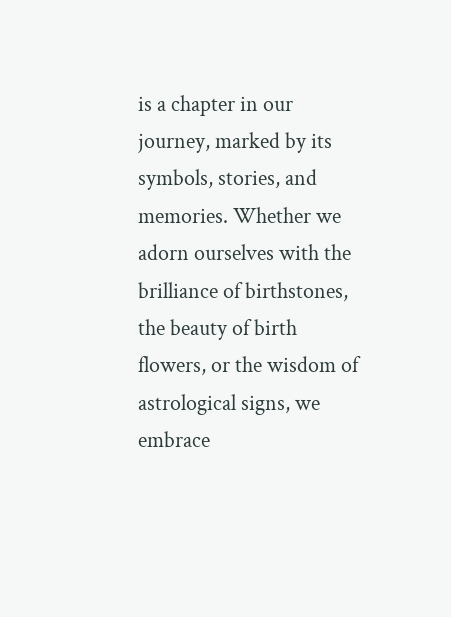is a chapter in our journey, marked by its symbols, stories, and memories. Whether we adorn ourselves with the brilliance of birthstones, the beauty of birth flowers, or the wisdom of astrological signs, we embrace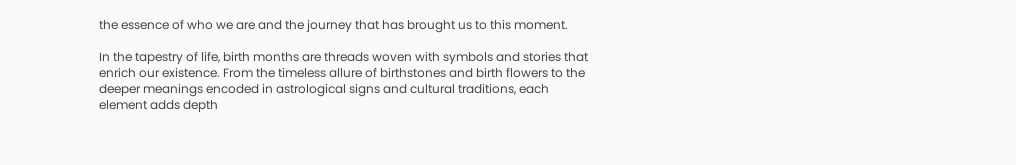the essence of who we are and the journey that has brought us to this moment.

In the tapestry of life, birth months are threads woven with symbols and stories that enrich our existence. From the timeless allure of birthstones and birth flowers to the deeper meanings encoded in astrological signs and cultural traditions, each element adds depth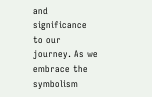and significance to our journey. As we embrace the symbolism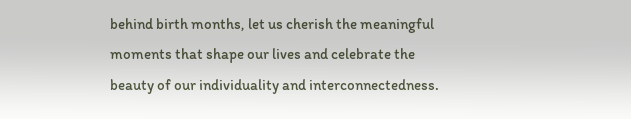behind birth months, let us cherish the meaningful moments that shape our lives and celebrate the beauty of our individuality and interconnectedness.